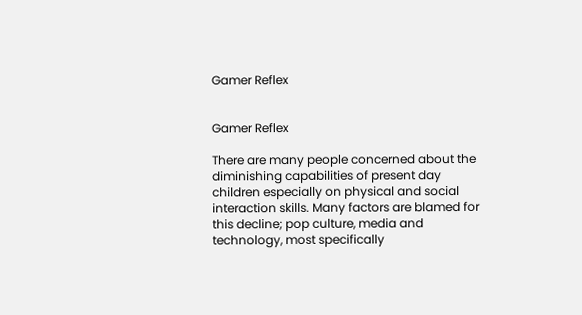Gamer Reflex


Gamer Reflex

There are many people concerned about the diminishing capabilities of present day children especially on physical and social interaction skills. Many factors are blamed for this decline; pop culture, media and technology, most specifically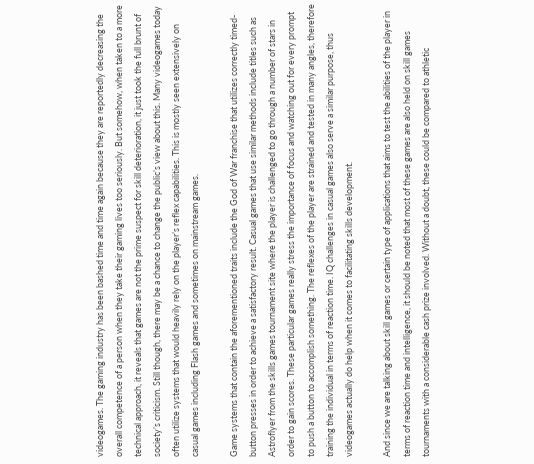videogames. The gaming industry has been bashed time and time again because they are reportedly decreasing the overall competence of a person when they take their gaming lives too seriously. But somehow, when taken to a more technical approach, it reveals that games are not the prime suspect for skill deterioration, it just took the full brunt of society’s criticism. Still though, there may be a chance to change the public’s view about this. Many videogames today often utilize systems that would heavily rely on the player’s reflex capabilities. This is mostly seen extensively on casual games including Flash games and sometimes on mainstream games.

Game systems that contain the aforementioned traits include the God of War franchise that utilizes correctly timed-button presses in order to achieve a satisfactory result. Casual games that use similar methods include titles such as Astroflyer from the skills games tournament site where the player is challenged to go through a number of stars in order to gain scores. These particular games really stress the importance of focus and watching out for every prompt to push a button to accomplish something. The reflexes of the player are strained and tested in many angles, therefore training the individual in terms of reaction time. IQ challenges in casual games also serve a similar purpose, thus videogames actually do help when it comes to facilitating skills development.

And since we are talking about skill games or certain type of applications that aims to test the abilities of the player in terms of reaction time and intelligence, it should be noted that most of these games are also held on skill games tournaments with a considerable cash prize involved. Without a doubt, these could be compared to athletic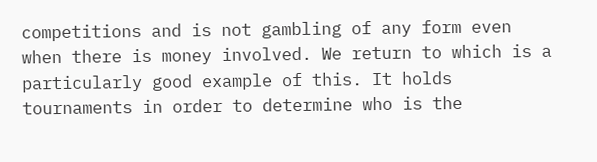competitions and is not gambling of any form even when there is money involved. We return to which is a particularly good example of this. It holds tournaments in order to determine who is the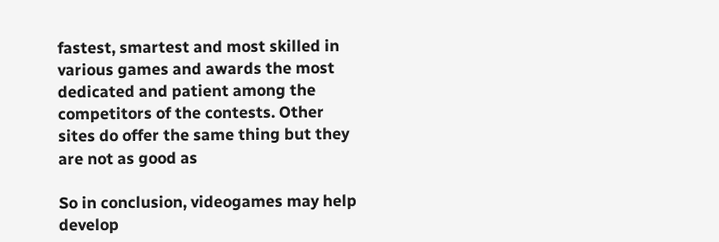fastest, smartest and most skilled in various games and awards the most dedicated and patient among the competitors of the contests. Other sites do offer the same thing but they are not as good as

So in conclusion, videogames may help develop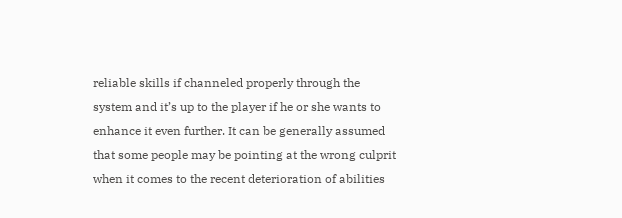reliable skills if channeled properly through the system and it’s up to the player if he or she wants to enhance it even further. It can be generally assumed that some people may be pointing at the wrong culprit when it comes to the recent deterioration of abilities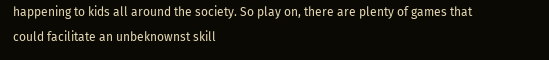happening to kids all around the society. So play on, there are plenty of games that could facilitate an unbeknownst skill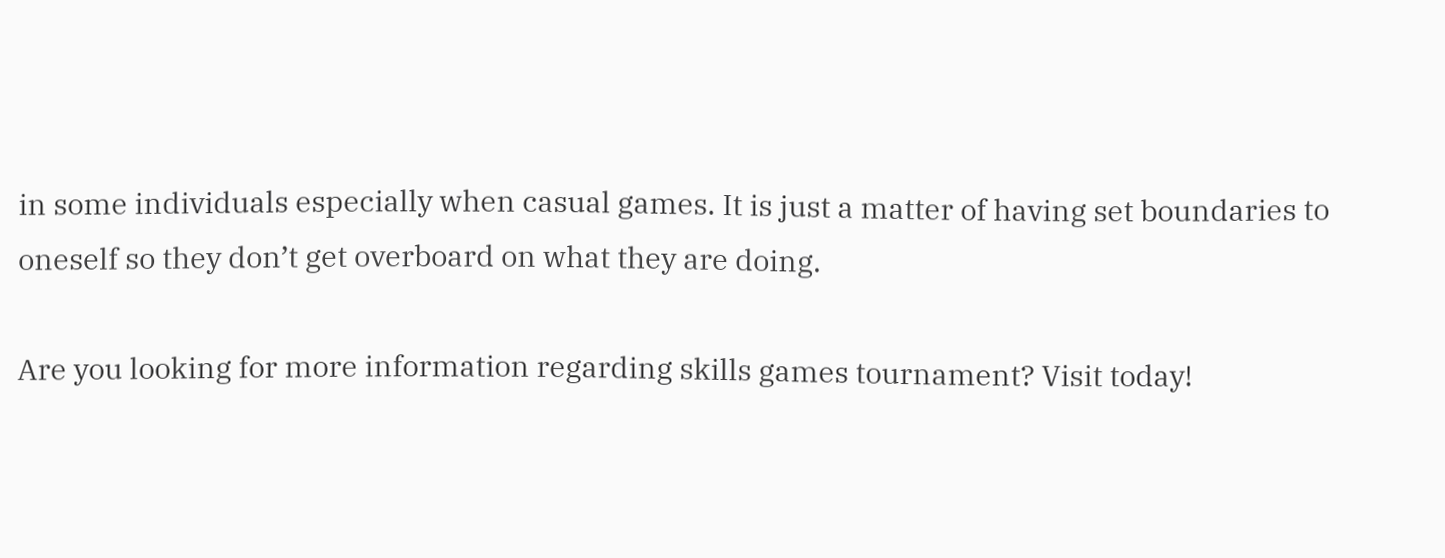in some individuals especially when casual games. It is just a matter of having set boundaries to oneself so they don’t get overboard on what they are doing.

Are you looking for more information regarding skills games tournament? Visit today!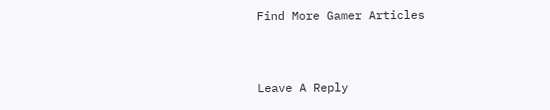Find More Gamer Articles


Leave A Reply